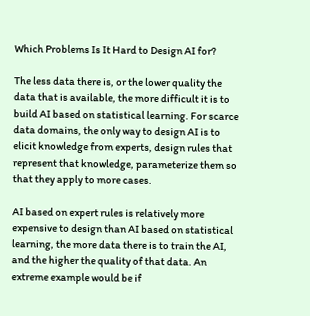Which Problems Is It Hard to Design AI for?

The less data there is, or the lower quality the data that is available, the more difficult it is to build AI based on statistical learning. For scarce data domains, the only way to design AI is to elicit knowledge from experts, design rules that represent that knowledge, parameterize them so that they apply to more cases.

AI based on expert rules is relatively more expensive to design than AI based on statistical learning, the more data there is to train the AI, and the higher the quality of that data. An extreme example would be if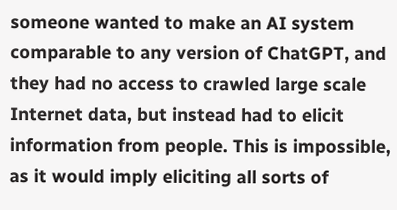someone wanted to make an AI system comparable to any version of ChatGPT, and they had no access to crawled large scale Internet data, but instead had to elicit information from people. This is impossible, as it would imply eliciting all sorts of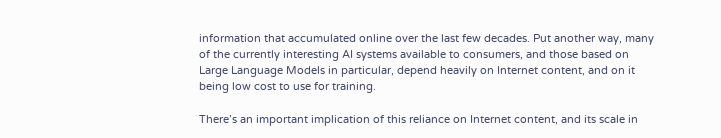information that accumulated online over the last few decades. Put another way, many of the currently interesting AI systems available to consumers, and those based on Large Language Models in particular, depend heavily on Internet content, and on it being low cost to use for training.

There’s an important implication of this reliance on Internet content, and its scale in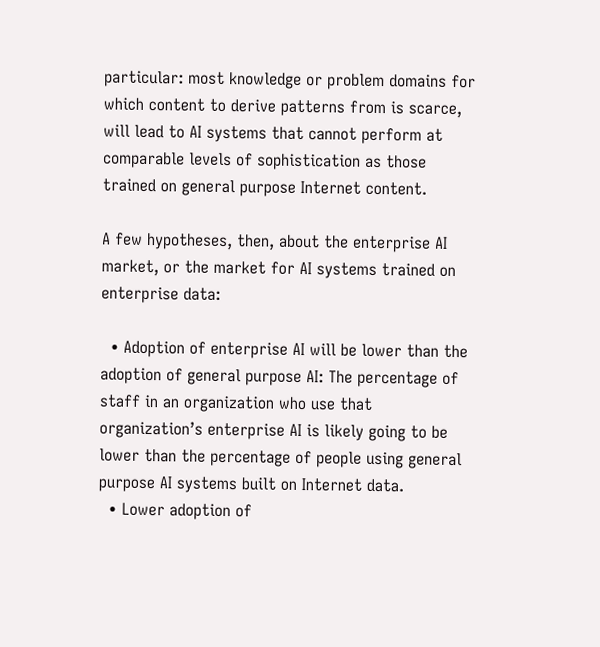particular: most knowledge or problem domains for which content to derive patterns from is scarce, will lead to AI systems that cannot perform at comparable levels of sophistication as those trained on general purpose Internet content.

A few hypotheses, then, about the enterprise AI market, or the market for AI systems trained on enterprise data:

  • Adoption of enterprise AI will be lower than the adoption of general purpose AI: The percentage of staff in an organization who use that organization’s enterprise AI is likely going to be lower than the percentage of people using general purpose AI systems built on Internet data.
  • Lower adoption of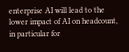enterprise AI will lead to the lower impact of AI on headcount, in particular for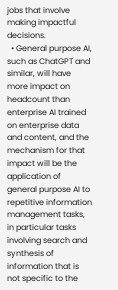jobs that involve making impactful decisions.
  • General purpose AI, such as ChatGPT and similar, will have more impact on headcount than enterprise AI trained on enterprise data and content, and the mechanism for that impact will be the application of general purpose AI to repetitive information management tasks, in particular tasks involving search and synthesis of information that is not specific to the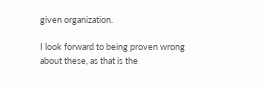given organization.

I look forward to being proven wrong about these, as that is the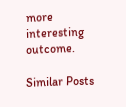more interesting outcome.

Similar Posts